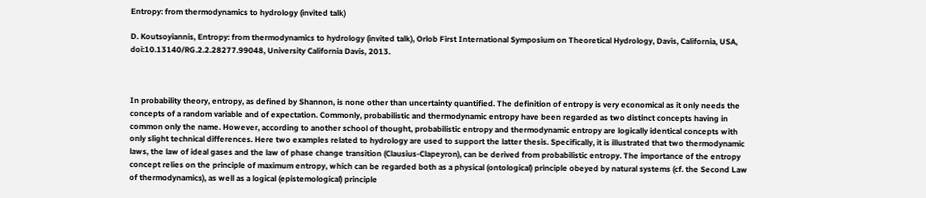Entropy: from thermodynamics to hydrology (invited talk)

D. Koutsoyiannis, Entropy: from thermodynamics to hydrology (invited talk), Orlob First International Symposium on Theoretical Hydrology, Davis, California, USA, doi:10.13140/RG.2.2.28277.99048, University California Davis, 2013.



In probability theory, entropy, as defined by Shannon, is none other than uncertainty quantified. The definition of entropy is very economical as it only needs the concepts of a random variable and of expectation. Commonly, probabilistic and thermodynamic entropy have been regarded as two distinct concepts having in common only the name. However, according to another school of thought, probabilistic entropy and thermodynamic entropy are logically identical concepts with only slight technical differences. Here two examples related to hydrology are used to support the latter thesis. Specifically, it is illustrated that two thermodynamic laws, the law of ideal gases and the law of phase change transition (Clausius-Clapeyron), can be derived from probabilistic entropy. The importance of the entropy concept relies on the principle of maximum entropy, which can be regarded both as a physical (ontological) principle obeyed by natural systems (cf. the Second Law of thermodynamics), as well as a logical (epistemological) principle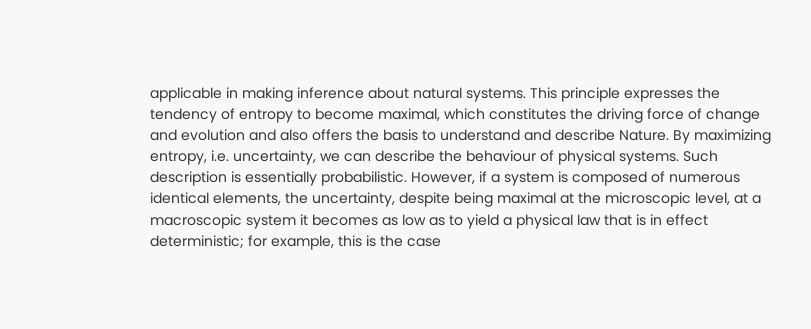applicable in making inference about natural systems. This principle expresses the tendency of entropy to become maximal, which constitutes the driving force of change and evolution and also offers the basis to understand and describe Nature. By maximizing entropy, i.e. uncertainty, we can describe the behaviour of physical systems. Such description is essentially probabilistic. However, if a system is composed of numerous identical elements, the uncertainty, despite being maximal at the microscopic level, at a macroscopic system it becomes as low as to yield a physical law that is in effect deterministic; for example, this is the case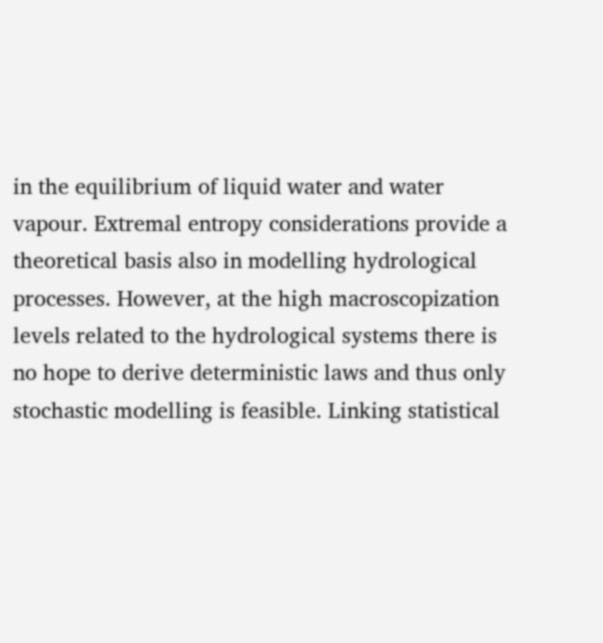in the equilibrium of liquid water and water vapour. Extremal entropy considerations provide a theoretical basis also in modelling hydrological processes. However, at the high macroscopization levels related to the hydrological systems there is no hope to derive deterministic laws and thus only stochastic modelling is feasible. Linking statistical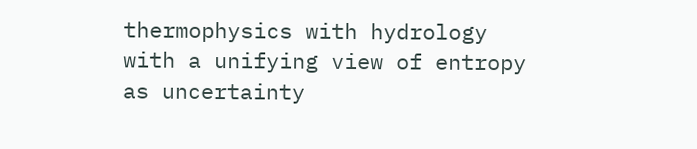thermophysics with hydrology with a unifying view of entropy as uncertainty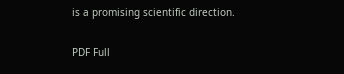is a promising scientific direction.

PDF Full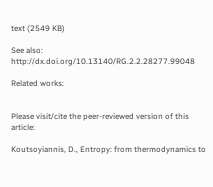text (2549 KB)

See also: http://dx.doi.org/10.13140/RG.2.2.28277.99048

Related works:


Please visit/cite the peer-reviewed version of this article:

Koutsoyiannis, D., Entropy: from thermodynamics to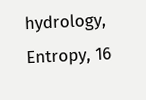hydrology, Entropy, 16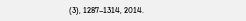(3), 1287–1314, 2014.